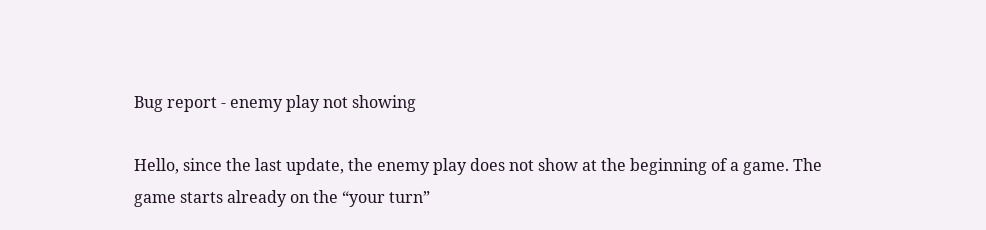Bug report - enemy play not showing

Hello, since the last update, the enemy play does not show at the beginning of a game. The game starts already on the “your turn”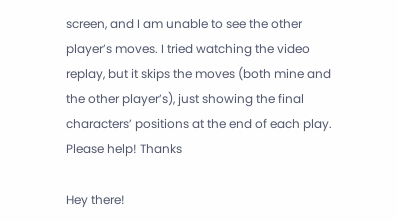screen, and I am unable to see the other player’s moves. I tried watching the video replay, but it skips the moves (both mine and the other player’s), just showing the final characters’ positions at the end of each play. Please help! Thanks

Hey there!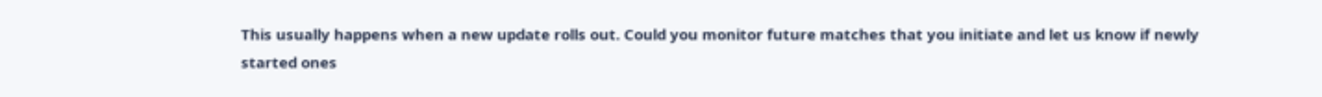This usually happens when a new update rolls out. Could you monitor future matches that you initiate and let us know if newly started ones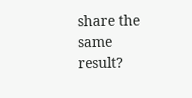share the same result?